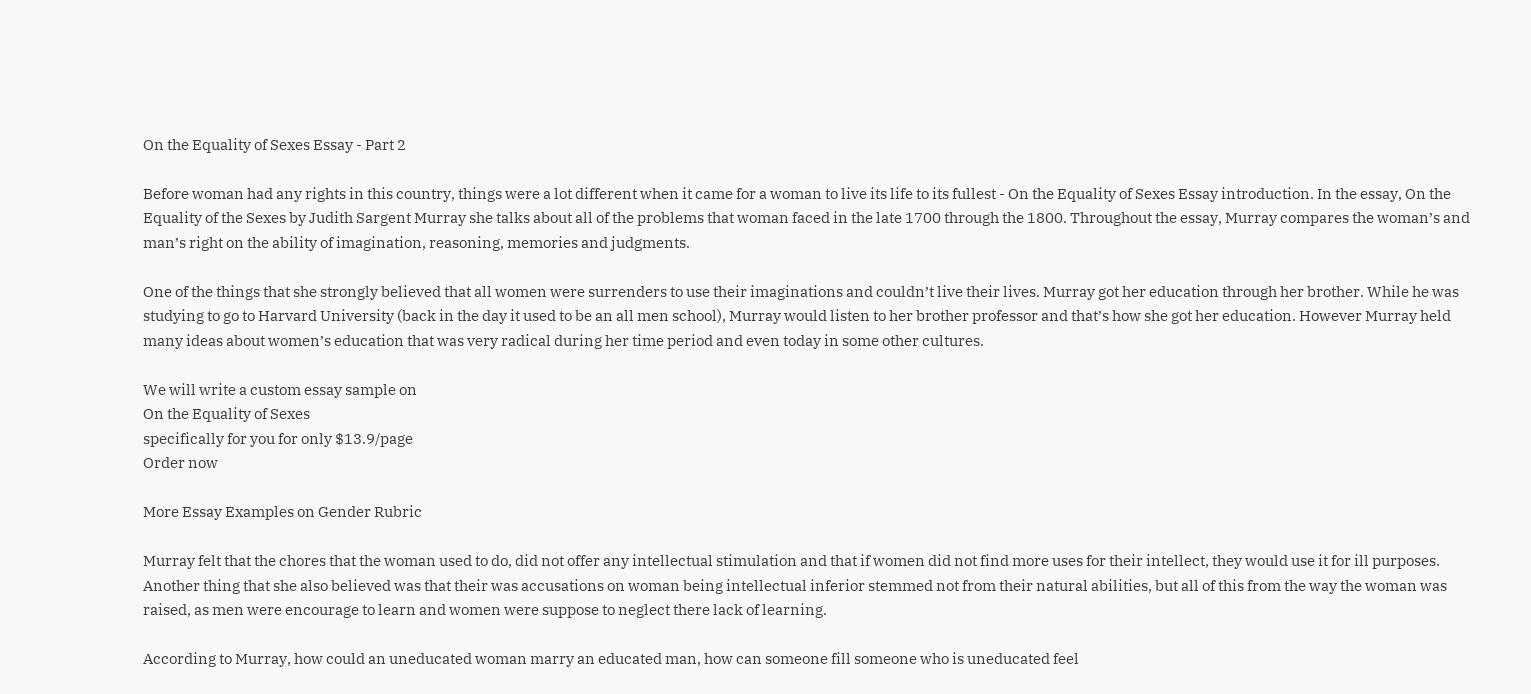On the Equality of Sexes Essay - Part 2

Before woman had any rights in this country, things were a lot different when it came for a woman to live its life to its fullest - On the Equality of Sexes Essay introduction. In the essay, On the Equality of the Sexes by Judith Sargent Murray she talks about all of the problems that woman faced in the late 1700 through the 1800. Throughout the essay, Murray compares the woman’s and man’s right on the ability of imagination, reasoning, memories and judgments.

One of the things that she strongly believed that all women were surrenders to use their imaginations and couldn’t live their lives. Murray got her education through her brother. While he was studying to go to Harvard University (back in the day it used to be an all men school), Murray would listen to her brother professor and that’s how she got her education. However Murray held many ideas about women’s education that was very radical during her time period and even today in some other cultures.

We will write a custom essay sample on
On the Equality of Sexes
specifically for you for only $13.9/page
Order now

More Essay Examples on Gender Rubric

Murray felt that the chores that the woman used to do, did not offer any intellectual stimulation and that if women did not find more uses for their intellect, they would use it for ill purposes. Another thing that she also believed was that their was accusations on woman being intellectual inferior stemmed not from their natural abilities, but all of this from the way the woman was raised, as men were encourage to learn and women were suppose to neglect there lack of learning.

According to Murray, how could an uneducated woman marry an educated man, how can someone fill someone who is uneducated feel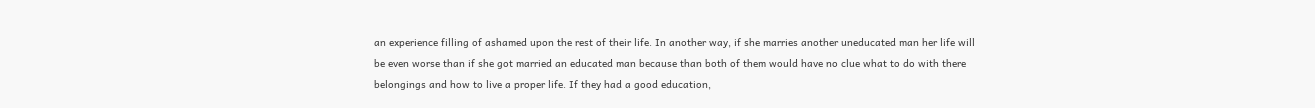an experience filling of ashamed upon the rest of their life. In another way, if she marries another uneducated man her life will be even worse than if she got married an educated man because than both of them would have no clue what to do with there belongings and how to live a proper life. If they had a good education,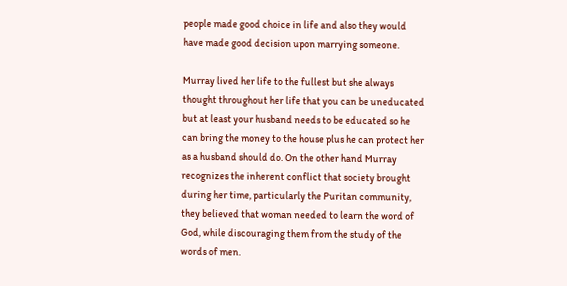people made good choice in life and also they would have made good decision upon marrying someone.

Murray lived her life to the fullest but she always thought throughout her life that you can be uneducated but at least your husband needs to be educated so he can bring the money to the house plus he can protect her as a husband should do. On the other hand Murray recognizes the inherent conflict that society brought during her time, particularly the Puritan community, they believed that woman needed to learn the word of God, while discouraging them from the study of the words of men.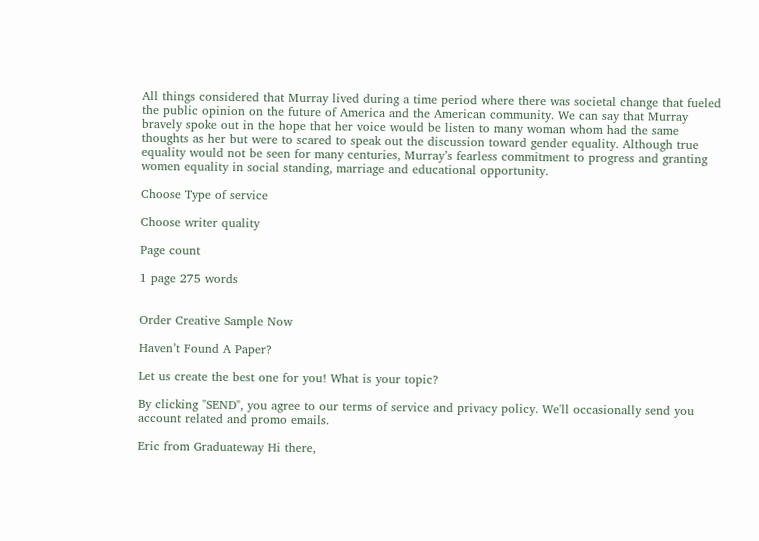All things considered that Murray lived during a time period where there was societal change that fueled the public opinion on the future of America and the American community. We can say that Murray bravely spoke out in the hope that her voice would be listen to many woman whom had the same thoughts as her but were to scared to speak out the discussion toward gender equality. Although true equality would not be seen for many centuries, Murray’s fearless commitment to progress and granting women equality in social standing, marriage and educational opportunity.

Choose Type of service

Choose writer quality

Page count

1 page 275 words


Order Creative Sample Now

Haven’t Found A Paper?

Let us create the best one for you! What is your topic?

By clicking "SEND", you agree to our terms of service and privacy policy. We'll occasionally send you account related and promo emails.

Eric from Graduateway Hi there,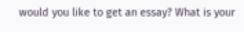would you like to get an essay? What is your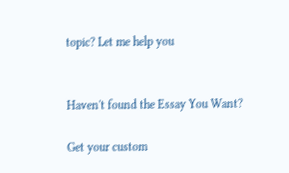topic? Let me help you


Haven't found the Essay You Want?

Get your custom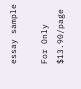essay sample

For Only $13.90/page